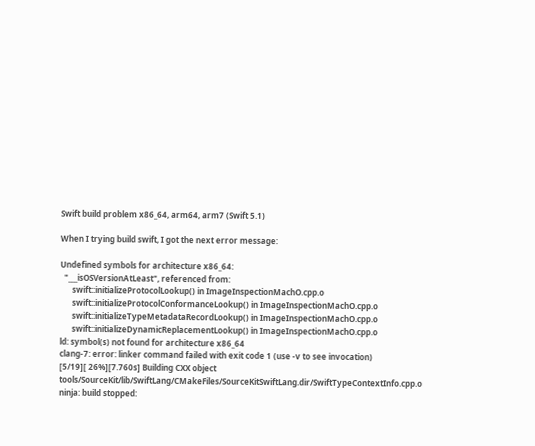Swift build problem x86_64, arm64, arm7 (Swift 5.1)

When I trying build swift, I got the next error message:

Undefined symbols for architecture x86_64:
  "___isOSVersionAtLeast", referenced from:
      swift::initializeProtocolLookup() in ImageInspectionMachO.cpp.o
      swift::initializeProtocolConformanceLookup() in ImageInspectionMachO.cpp.o
      swift::initializeTypeMetadataRecordLookup() in ImageInspectionMachO.cpp.o
      swift::initializeDynamicReplacementLookup() in ImageInspectionMachO.cpp.o
ld: symbol(s) not found for architecture x86_64
clang-7: error: linker command failed with exit code 1 (use -v to see invocation)
[5/19][ 26%][7.760s] Building CXX object tools/SourceKit/lib/SwiftLang/CMakeFiles/SourceKitSwiftLang.dir/SwiftTypeContextInfo.cpp.o
ninja: build stopped: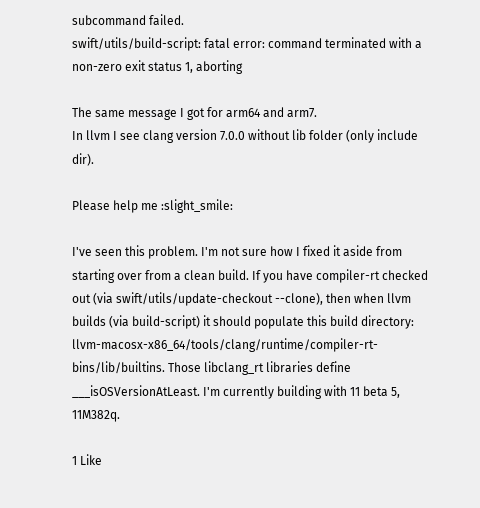subcommand failed.
swift/utils/build-script: fatal error: command terminated with a non-zero exit status 1, aborting

The same message I got for arm64 and arm7.
In llvm I see clang version 7.0.0 without lib folder (only include dir).

Please help me :slight_smile:

I've seen this problem. I'm not sure how I fixed it aside from starting over from a clean build. If you have compiler-rt checked out (via swift/utils/update-checkout --clone), then when llvm builds (via build-script) it should populate this build directory: llvm-macosx-x86_64/tools/clang/runtime/compiler-rt-bins/lib/builtins. Those libclang_rt libraries define ___isOSVersionAtLeast. I'm currently building with 11 beta 5, 11M382q.

1 Like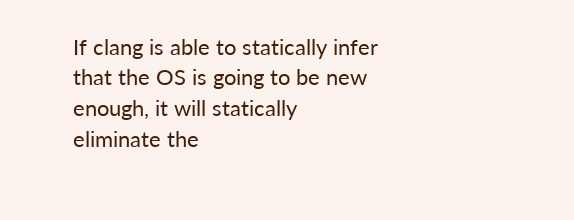If clang is able to statically infer that the OS is going to be new enough, it will statically eliminate the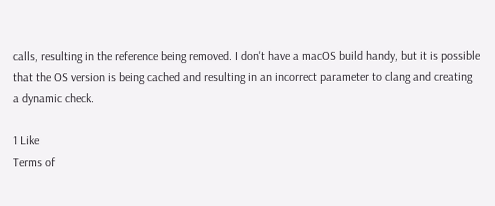calls, resulting in the reference being removed. I don't have a macOS build handy, but it is possible that the OS version is being cached and resulting in an incorrect parameter to clang and creating a dynamic check.

1 Like
Terms of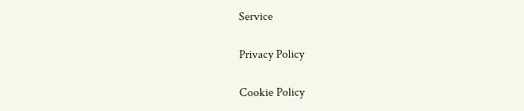Service

Privacy Policy

Cookie Policy